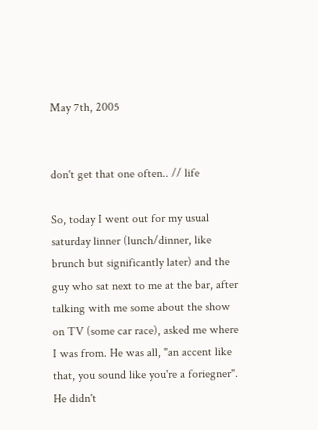May 7th, 2005


don't get that one often.. // life

So, today I went out for my usual saturday linner (lunch/dinner, like brunch but significantly later) and the guy who sat next to me at the bar, after talking with me some about the show on TV (some car race), asked me where I was from. He was all, "an accent like that, you sound like you're a foriegner". He didn't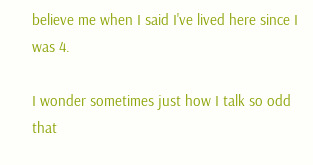believe me when I said I've lived here since I was 4.

I wonder sometimes just how I talk so odd that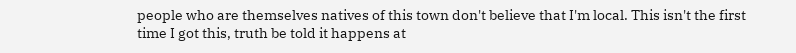people who are themselves natives of this town don't believe that I'm local. This isn't the first time I got this, truth be told it happens at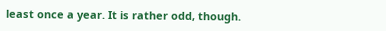least once a year. It is rather odd, though.